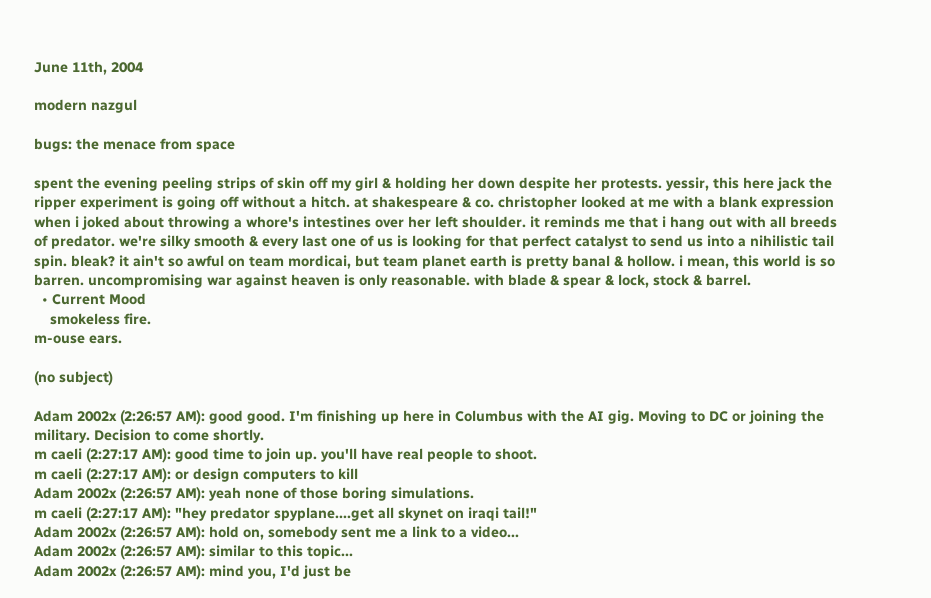June 11th, 2004

modern nazgul

bugs: the menace from space

spent the evening peeling strips of skin off my girl & holding her down despite her protests. yessir, this here jack the ripper experiment is going off without a hitch. at shakespeare & co. christopher looked at me with a blank expression when i joked about throwing a whore's intestines over her left shoulder. it reminds me that i hang out with all breeds of predator. we're silky smooth & every last one of us is looking for that perfect catalyst to send us into a nihilistic tail spin. bleak? it ain't so awful on team mordicai, but team planet earth is pretty banal & hollow. i mean, this world is so barren. uncompromising war against heaven is only reasonable. with blade & spear & lock, stock & barrel.
  • Current Mood
    smokeless fire.
m-ouse ears.

(no subject)

Adam 2002x (2:26:57 AM): good good. I'm finishing up here in Columbus with the AI gig. Moving to DC or joining the military. Decision to come shortly.
m caeli (2:27:17 AM): good time to join up. you'll have real people to shoot.
m caeli (2:27:17 AM): or design computers to kill
Adam 2002x (2:26:57 AM): yeah none of those boring simulations.
m caeli (2:27:17 AM): "hey predator spyplane....get all skynet on iraqi tail!"
Adam 2002x (2:26:57 AM): hold on, somebody sent me a link to a video...
Adam 2002x (2:26:57 AM): similar to this topic...
Adam 2002x (2:26:57 AM): mind you, I'd just be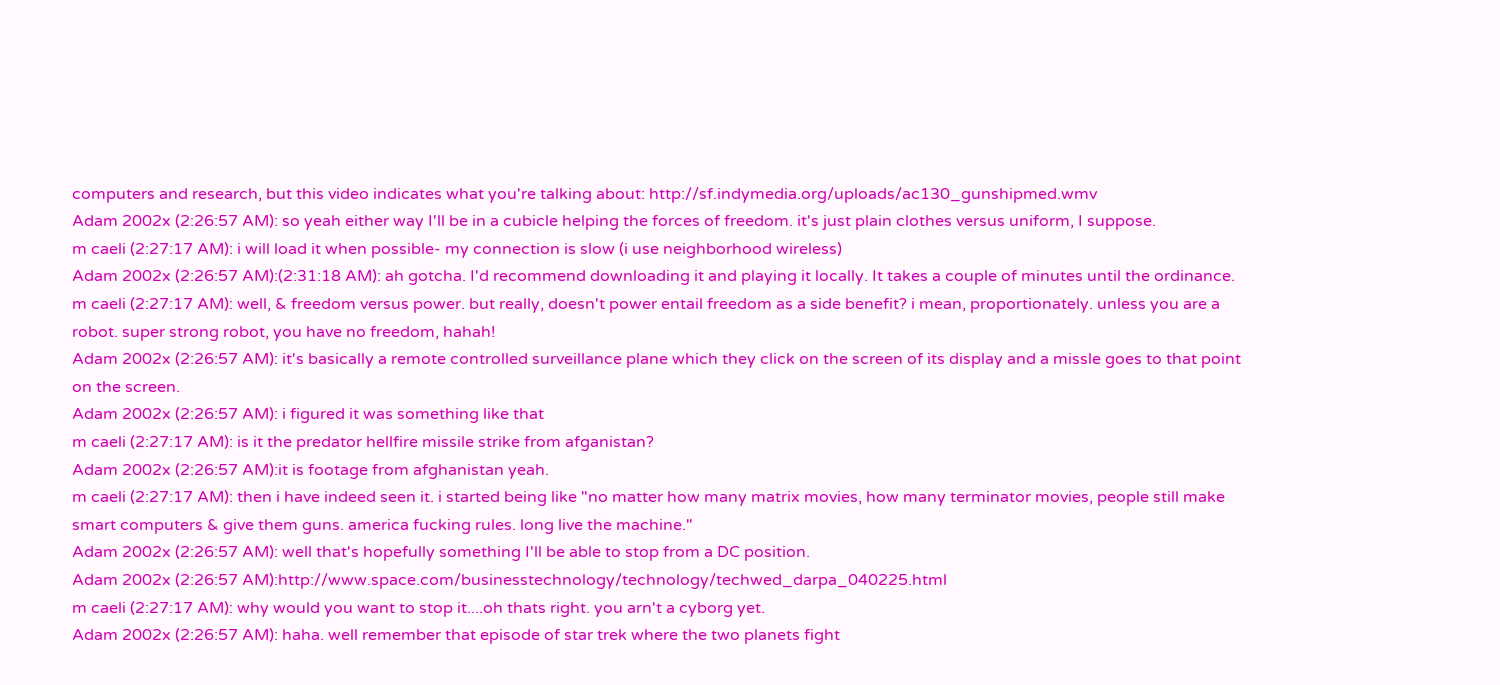computers and research, but this video indicates what you're talking about: http://sf.indymedia.org/uploads/ac130_gunshipmed.wmv
Adam 2002x (2:26:57 AM): so yeah either way I'll be in a cubicle helping the forces of freedom. it's just plain clothes versus uniform, I suppose.
m caeli (2:27:17 AM): i will load it when possible- my connection is slow (i use neighborhood wireless)
Adam 2002x (2:26:57 AM):(2:31:18 AM): ah gotcha. I'd recommend downloading it and playing it locally. It takes a couple of minutes until the ordinance.
m caeli (2:27:17 AM): well, & freedom versus power. but really, doesn't power entail freedom as a side benefit? i mean, proportionately. unless you are a robot. super strong robot, you have no freedom, hahah!
Adam 2002x (2:26:57 AM): it's basically a remote controlled surveillance plane which they click on the screen of its display and a missle goes to that point on the screen.
Adam 2002x (2:26:57 AM): i figured it was something like that
m caeli (2:27:17 AM): is it the predator hellfire missile strike from afganistan?
Adam 2002x (2:26:57 AM):it is footage from afghanistan yeah.
m caeli (2:27:17 AM): then i have indeed seen it. i started being like "no matter how many matrix movies, how many terminator movies, people still make smart computers & give them guns. america fucking rules. long live the machine."
Adam 2002x (2:26:57 AM): well that's hopefully something I'll be able to stop from a DC position.
Adam 2002x (2:26:57 AM):http://www.space.com/businesstechnology/technology/techwed_darpa_040225.html
m caeli (2:27:17 AM): why would you want to stop it....oh thats right. you arn't a cyborg yet.
Adam 2002x (2:26:57 AM): haha. well remember that episode of star trek where the two planets fight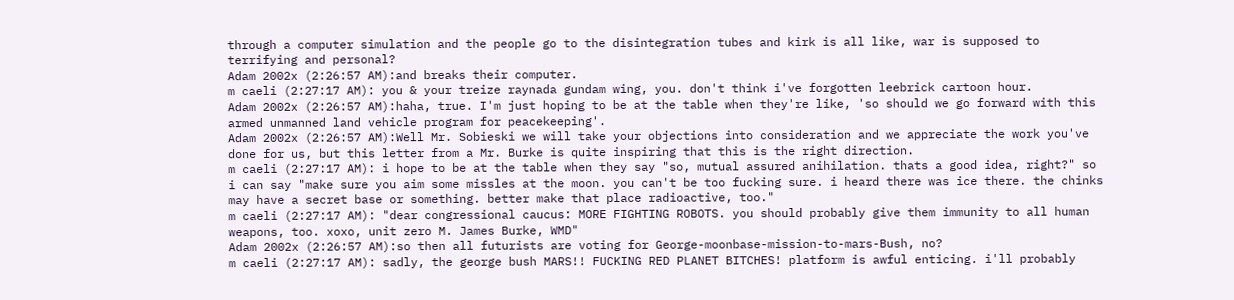through a computer simulation and the people go to the disintegration tubes and kirk is all like, war is supposed to terrifying and personal?
Adam 2002x (2:26:57 AM):and breaks their computer.
m caeli (2:27:17 AM): you & your treize raynada gundam wing, you. don't think i've forgotten leebrick cartoon hour.
Adam 2002x (2:26:57 AM):haha, true. I'm just hoping to be at the table when they're like, 'so should we go forward with this armed unmanned land vehicle program for peacekeeping'.
Adam 2002x (2:26:57 AM):Well Mr. Sobieski we will take your objections into consideration and we appreciate the work you've done for us, but this letter from a Mr. Burke is quite inspiring that this is the right direction.
m caeli (2:27:17 AM): i hope to be at the table when they say "so, mutual assured anihilation. thats a good idea, right?" so i can say "make sure you aim some missles at the moon. you can't be too fucking sure. i heard there was ice there. the chinks may have a secret base or something. better make that place radioactive, too."
m caeli (2:27:17 AM): "dear congressional caucus: MORE FIGHTING ROBOTS. you should probably give them immunity to all human weapons, too. xoxo, unit zero M. James Burke, WMD"
Adam 2002x (2:26:57 AM):so then all futurists are voting for George-moonbase-mission-to-mars-Bush, no?
m caeli (2:27:17 AM): sadly, the george bush MARS!! FUCKING RED PLANET BITCHES! platform is awful enticing. i'll probably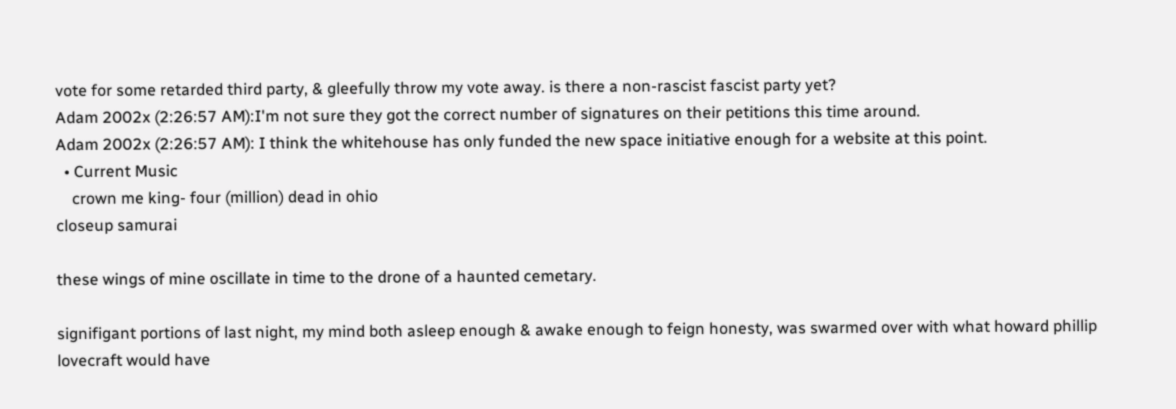vote for some retarded third party, & gleefully throw my vote away. is there a non-rascist fascist party yet?
Adam 2002x (2:26:57 AM):I'm not sure they got the correct number of signatures on their petitions this time around.
Adam 2002x (2:26:57 AM): I think the whitehouse has only funded the new space initiative enough for a website at this point.
  • Current Music
    crown me king- four (million) dead in ohio
closeup samurai

these wings of mine oscillate in time to the drone of a haunted cemetary.

signifigant portions of last night, my mind both asleep enough & awake enough to feign honesty, was swarmed over with what howard phillip lovecraft would have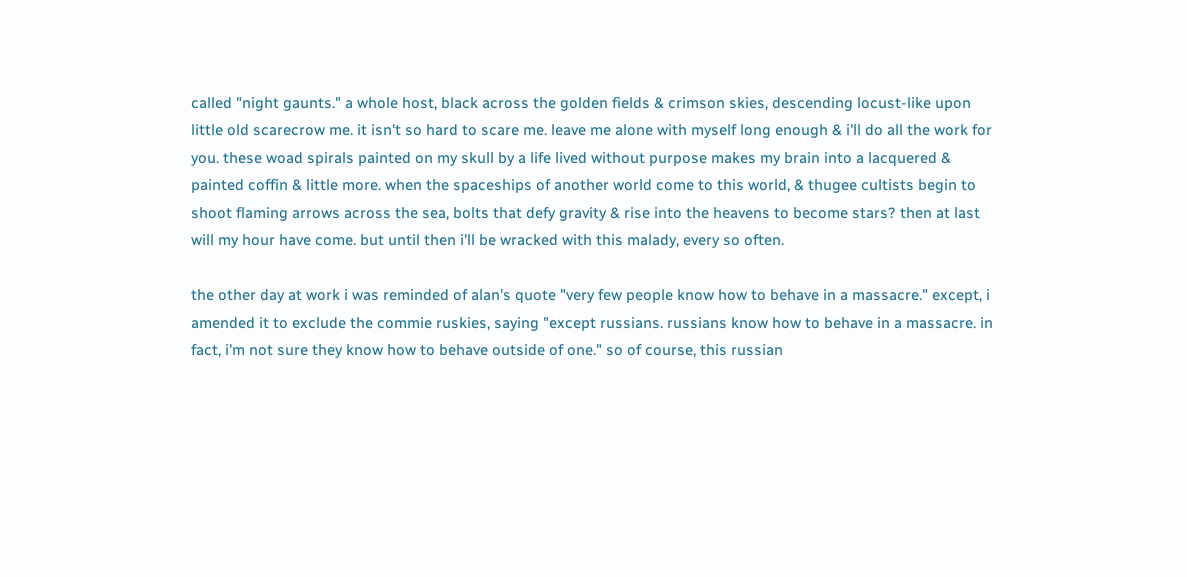called "night gaunts." a whole host, black across the golden fields & crimson skies, descending locust-like upon little old scarecrow me. it isn't so hard to scare me. leave me alone with myself long enough & i'll do all the work for you. these woad spirals painted on my skull by a life lived without purpose makes my brain into a lacquered & painted coffin & little more. when the spaceships of another world come to this world, & thugee cultists begin to shoot flaming arrows across the sea, bolts that defy gravity & rise into the heavens to become stars? then at last will my hour have come. but until then i'll be wracked with this malady, every so often.

the other day at work i was reminded of alan's quote "very few people know how to behave in a massacre." except, i amended it to exclude the commie ruskies, saying "except russians. russians know how to behave in a massacre. in fact, i'm not sure they know how to behave outside of one." so of course, this russian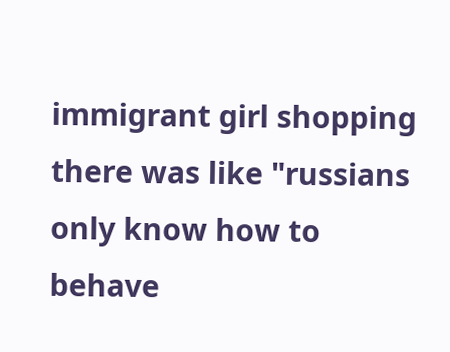immigrant girl shopping there was like "russians only know how to behave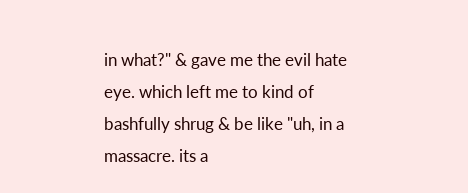in what?" & gave me the evil hate eye. which left me to kind of bashfully shrug & be like "uh, in a massacre. its a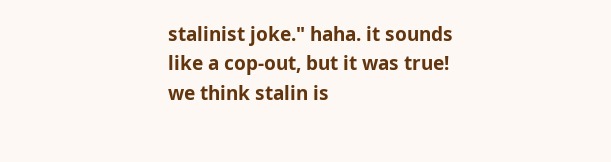stalinist joke." haha. it sounds like a cop-out, but it was true! we think stalin is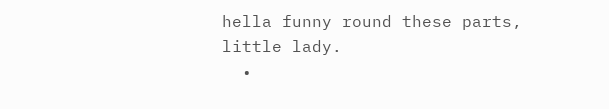hella funny round these parts, little lady.
  •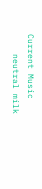Current Music
    neutral milk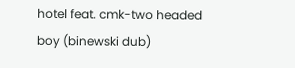hotel feat. cmk-two headed boy (binewski dub)